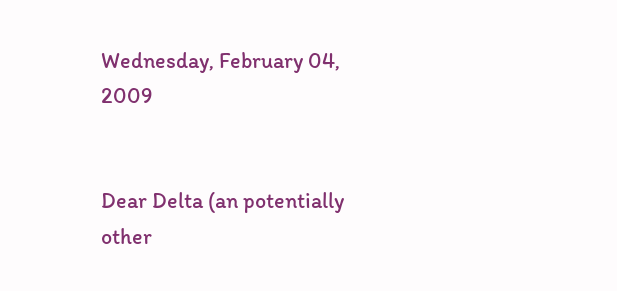Wednesday, February 04, 2009


Dear Delta (an potentially other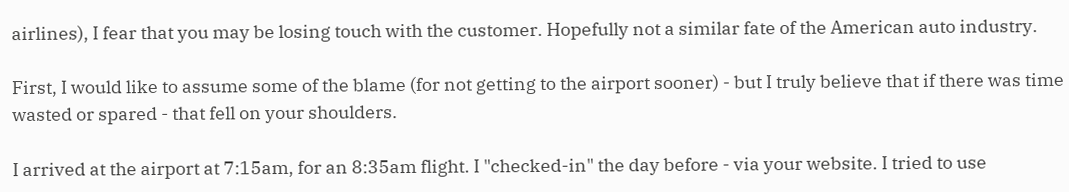airlines), I fear that you may be losing touch with the customer. Hopefully not a similar fate of the American auto industry.

First, I would like to assume some of the blame (for not getting to the airport sooner) - but I truly believe that if there was time wasted or spared - that fell on your shoulders.

I arrived at the airport at 7:15am, for an 8:35am flight. I "checked-in" the day before - via your website. I tried to use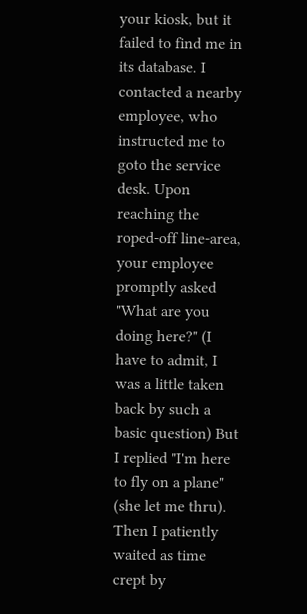your kiosk, but it failed to find me in its database. I contacted a nearby employee, who instructed me to goto the service desk. Upon reaching the roped-off line-area, your employee promptly asked "What are you doing here?" (I have to admit, I was a little taken back by such a basic question) But I replied "I'm here to fly on a plane" (she let me thru). Then I patiently waited as time crept by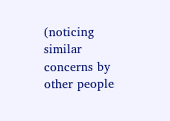(noticing similar concerns by other people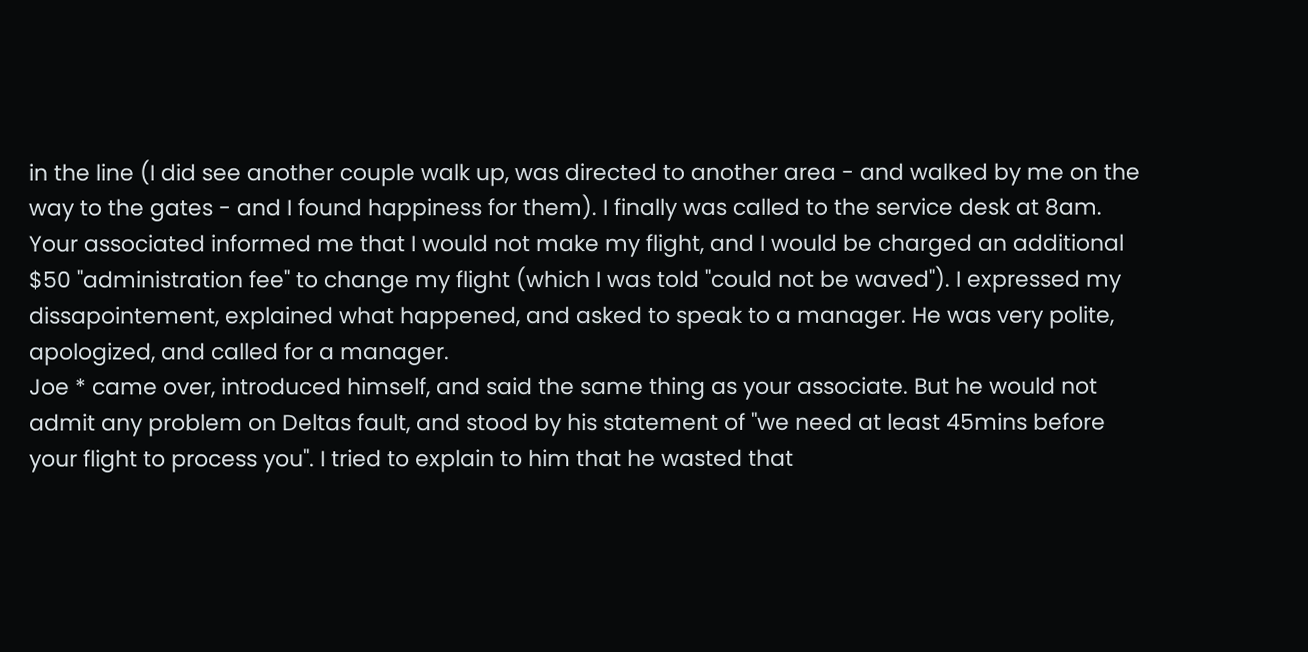in the line (I did see another couple walk up, was directed to another area - and walked by me on the way to the gates - and I found happiness for them). I finally was called to the service desk at 8am. Your associated informed me that I would not make my flight, and I would be charged an additional $50 "administration fee" to change my flight (which I was told "could not be waved"). I expressed my dissapointement, explained what happened, and asked to speak to a manager. He was very polite, apologized, and called for a manager.
Joe * came over, introduced himself, and said the same thing as your associate. But he would not admit any problem on Deltas fault, and stood by his statement of "we need at least 45mins before your flight to process you". I tried to explain to him that he wasted that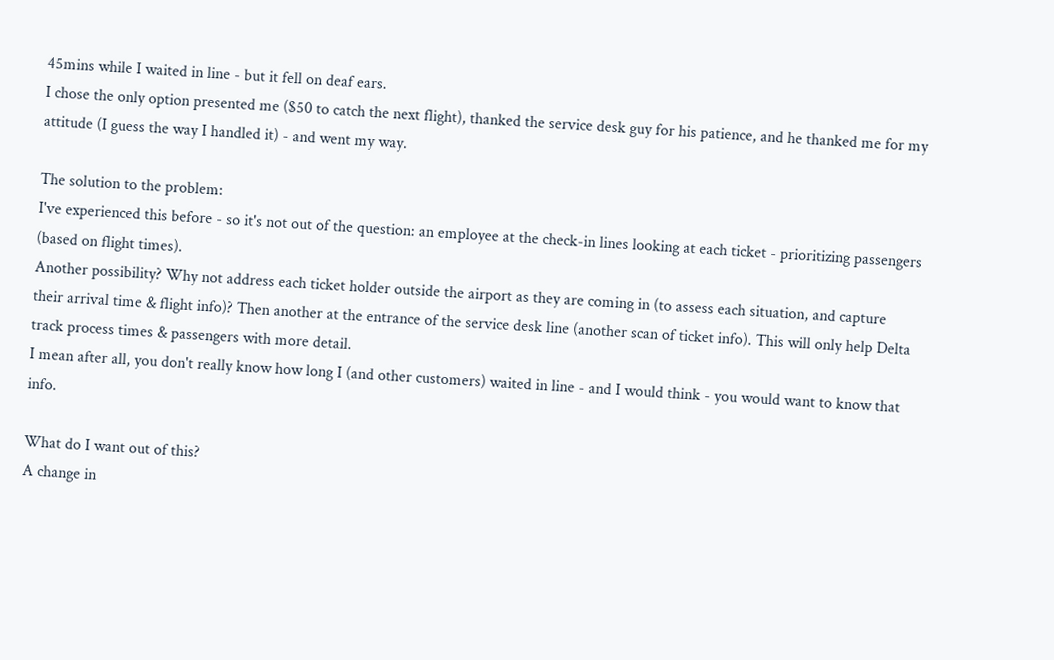45mins while I waited in line - but it fell on deaf ears.
I chose the only option presented me ($50 to catch the next flight), thanked the service desk guy for his patience, and he thanked me for my attitude (I guess the way I handled it) - and went my way.

The solution to the problem:
I've experienced this before - so it's not out of the question: an employee at the check-in lines looking at each ticket - prioritizing passengers (based on flight times).
Another possibility? Why not address each ticket holder outside the airport as they are coming in (to assess each situation, and capture their arrival time & flight info)? Then another at the entrance of the service desk line (another scan of ticket info). This will only help Delta track process times & passengers with more detail.
I mean after all, you don't really know how long I (and other customers) waited in line - and I would think - you would want to know that info.

What do I want out of this?
A change in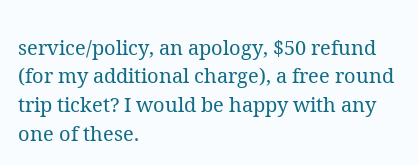service/policy, an apology, $50 refund (for my additional charge), a free round trip ticket? I would be happy with any one of these.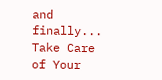and finally...
Take Care of Your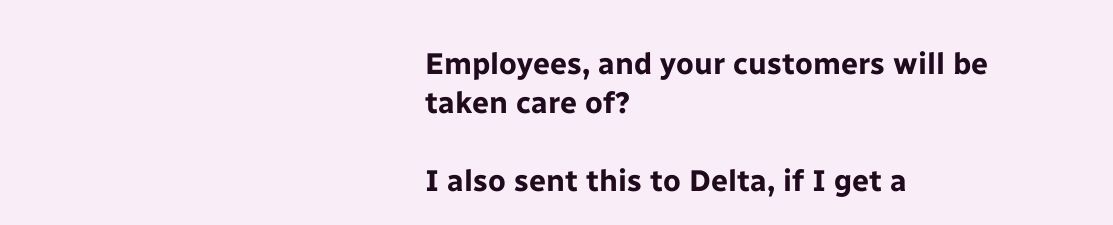Employees, and your customers will be taken care of?

I also sent this to Delta, if I get a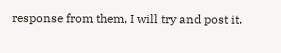response from them, I will try and post it.